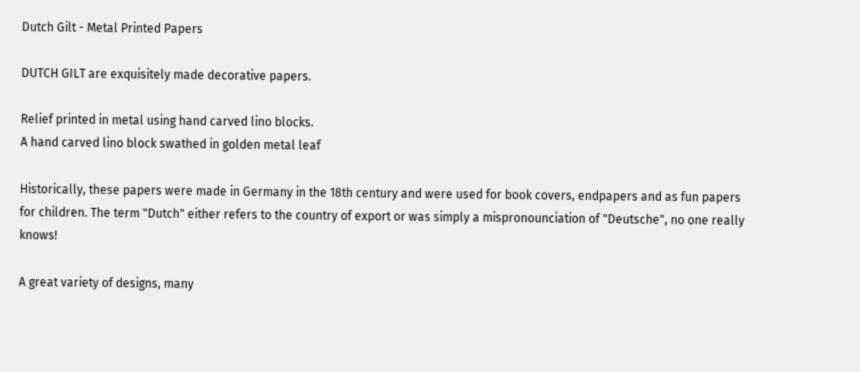Dutch Gilt - Metal Printed Papers

DUTCH GILT are exquisitely made decorative papers.

Relief printed in metal using hand carved lino blocks.
A hand carved lino block swathed in golden metal leaf

Historically, these papers were made in Germany in the 18th century and were used for book covers, endpapers and as fun papers for children. The term "Dutch" either refers to the country of export or was simply a mispronounciation of "Deutsche", no one really knows!

A great variety of designs, many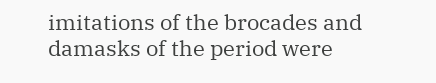imitations of the brocades and damasks of the period were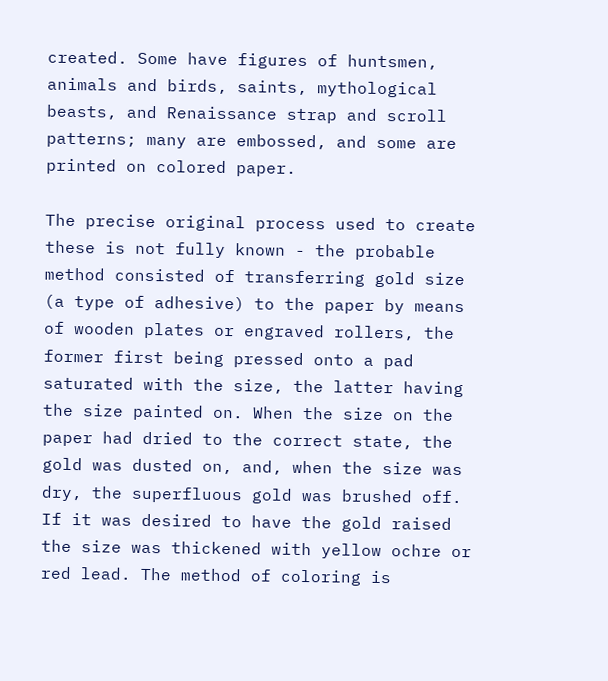created. Some have figures of huntsmen, animals and birds, saints, mythological beasts, and Renaissance strap and scroll patterns; many are embossed, and some are printed on colored paper.

The precise original process used to create these is not fully known - the probable method consisted of transferring gold size (a type of adhesive) to the paper by means of wooden plates or engraved rollers, the former first being pressed onto a pad saturated with the size, the latter having the size painted on. When the size on the paper had dried to the correct state, the gold was dusted on, and, when the size was dry, the superfluous gold was brushed off. If it was desired to have the gold raised the size was thickened with yellow ochre or red lead. The method of coloring is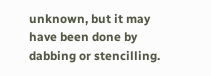unknown, but it may have been done by dabbing or stencilling.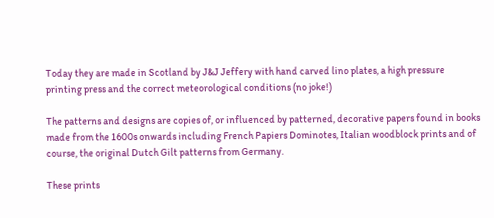Today they are made in Scotland by J&J Jeffery with hand carved lino plates, a high pressure printing press and the correct meteorological conditions (no joke!)

The patterns and designs are copies of, or influenced by patterned, decorative papers found in books made from the 1600s onwards including French Papiers Dominotes, Italian woodblock prints and of course, the original Dutch Gilt patterns from Germany.

These prints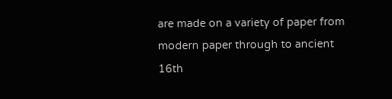are made on a variety of paper from modern paper through to ancient 16th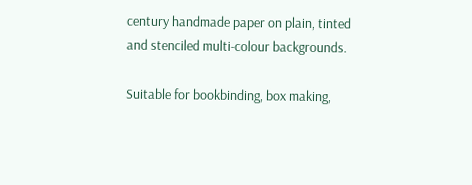century handmade paper on plain, tinted and stenciled multi-colour backgrounds.

Suitable for bookbinding, box making,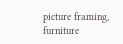picture framing, furniture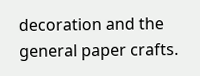decoration and the general paper crafts.